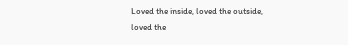Loved the inside, loved the outside, loved the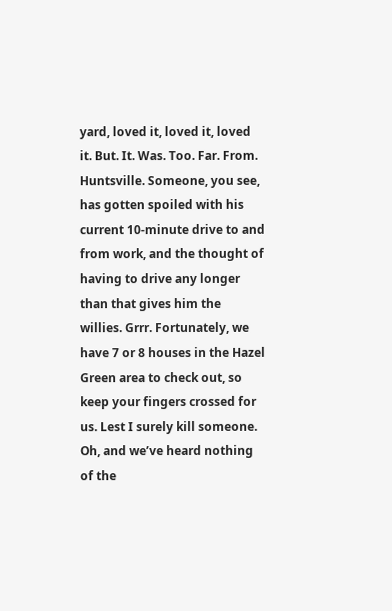yard, loved it, loved it, loved it. But. It. Was. Too. Far. From. Huntsville. Someone, you see, has gotten spoiled with his current 10-minute drive to and from work, and the thought of having to drive any longer than that gives him the willies. Grrr. Fortunately, we have 7 or 8 houses in the Hazel Green area to check out, so keep your fingers crossed for us. Lest I surely kill someone. Oh, and we’ve heard nothing of the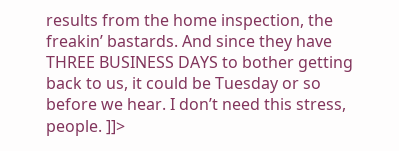results from the home inspection, the freakin’ bastards. And since they have THREE BUSINESS DAYS to bother getting back to us, it could be Tuesday or so before we hear. I don’t need this stress, people. ]]>